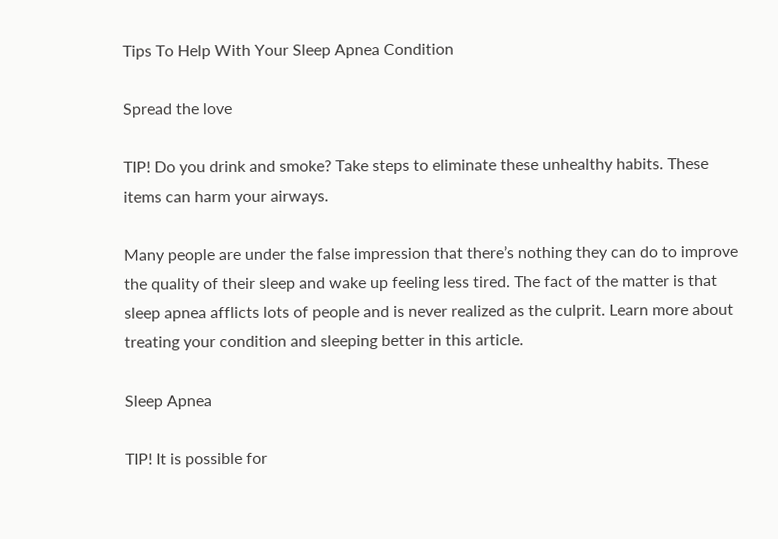Tips To Help With Your Sleep Apnea Condition

Spread the love

TIP! Do you drink and smoke? Take steps to eliminate these unhealthy habits. These items can harm your airways.

Many people are under the false impression that there’s nothing they can do to improve the quality of their sleep and wake up feeling less tired. The fact of the matter is that sleep apnea afflicts lots of people and is never realized as the culprit. Learn more about treating your condition and sleeping better in this article.

Sleep Apnea

TIP! It is possible for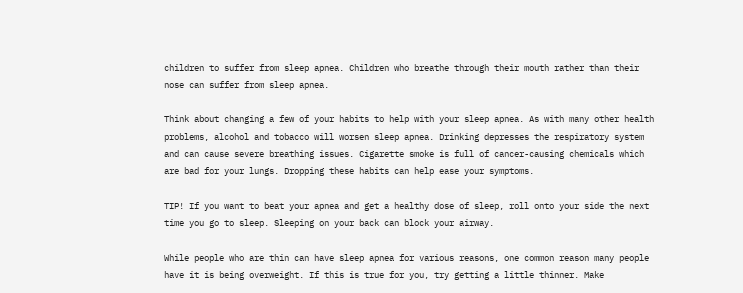children to suffer from sleep apnea. Children who breathe through their mouth rather than their nose can suffer from sleep apnea.

Think about changing a few of your habits to help with your sleep apnea. As with many other health problems, alcohol and tobacco will worsen sleep apnea. Drinking depresses the respiratory system and can cause severe breathing issues. Cigarette smoke is full of cancer-causing chemicals which are bad for your lungs. Dropping these habits can help ease your symptoms.

TIP! If you want to beat your apnea and get a healthy dose of sleep, roll onto your side the next time you go to sleep. Sleeping on your back can block your airway.

While people who are thin can have sleep apnea for various reasons, one common reason many people have it is being overweight. If this is true for you, try getting a little thinner. Make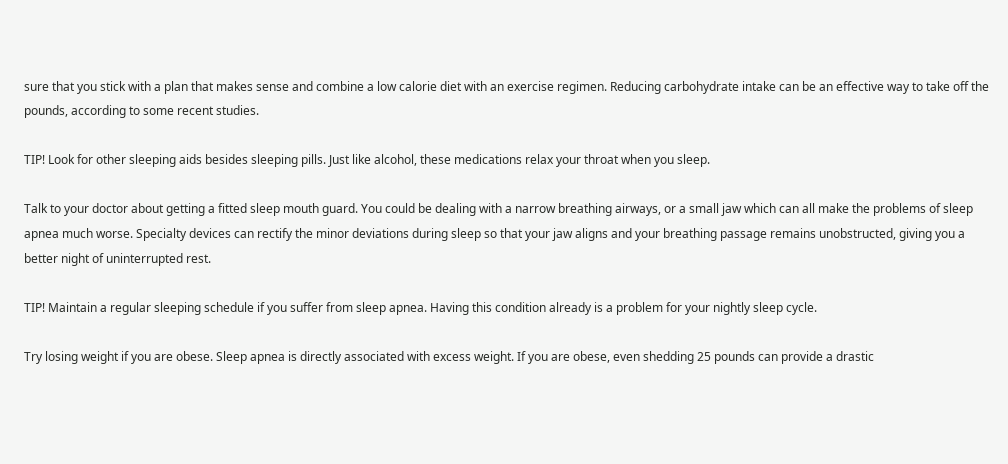sure that you stick with a plan that makes sense and combine a low calorie diet with an exercise regimen. Reducing carbohydrate intake can be an effective way to take off the pounds, according to some recent studies.

TIP! Look for other sleeping aids besides sleeping pills. Just like alcohol, these medications relax your throat when you sleep.

Talk to your doctor about getting a fitted sleep mouth guard. You could be dealing with a narrow breathing airways, or a small jaw which can all make the problems of sleep apnea much worse. Specialty devices can rectify the minor deviations during sleep so that your jaw aligns and your breathing passage remains unobstructed, giving you a better night of uninterrupted rest.

TIP! Maintain a regular sleeping schedule if you suffer from sleep apnea. Having this condition already is a problem for your nightly sleep cycle.

Try losing weight if you are obese. Sleep apnea is directly associated with excess weight. If you are obese, even shedding 25 pounds can provide a drastic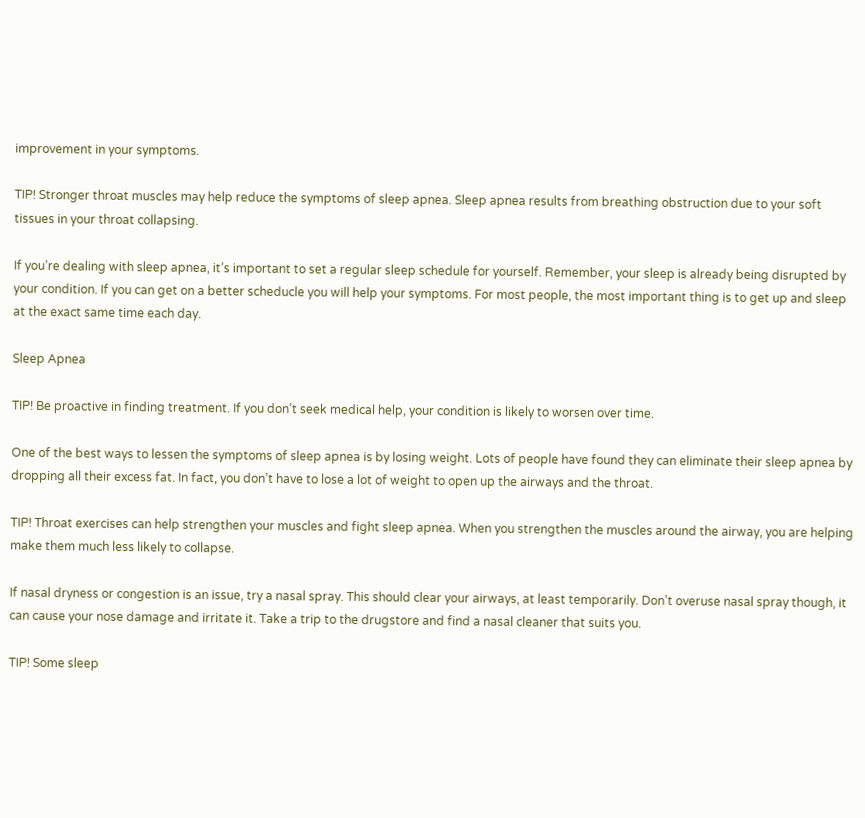improvement in your symptoms.

TIP! Stronger throat muscles may help reduce the symptoms of sleep apnea. Sleep apnea results from breathing obstruction due to your soft tissues in your throat collapsing.

If you’re dealing with sleep apnea, it’s important to set a regular sleep schedule for yourself. Remember, your sleep is already being disrupted by your condition. If you can get on a better scheducle you will help your symptoms. For most people, the most important thing is to get up and sleep at the exact same time each day.

Sleep Apnea

TIP! Be proactive in finding treatment. If you don’t seek medical help, your condition is likely to worsen over time.

One of the best ways to lessen the symptoms of sleep apnea is by losing weight. Lots of people have found they can eliminate their sleep apnea by dropping all their excess fat. In fact, you don’t have to lose a lot of weight to open up the airways and the throat.

TIP! Throat exercises can help strengthen your muscles and fight sleep apnea. When you strengthen the muscles around the airway, you are helping make them much less likely to collapse.

If nasal dryness or congestion is an issue, try a nasal spray. This should clear your airways, at least temporarily. Don’t overuse nasal spray though, it can cause your nose damage and irritate it. Take a trip to the drugstore and find a nasal cleaner that suits you.

TIP! Some sleep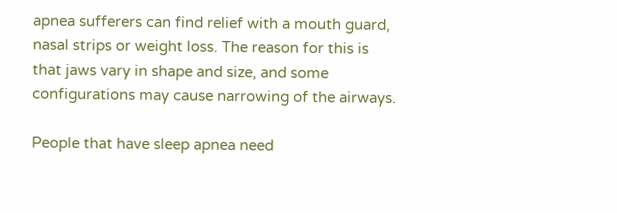apnea sufferers can find relief with a mouth guard, nasal strips or weight loss. The reason for this is that jaws vary in shape and size, and some configurations may cause narrowing of the airways.

People that have sleep apnea need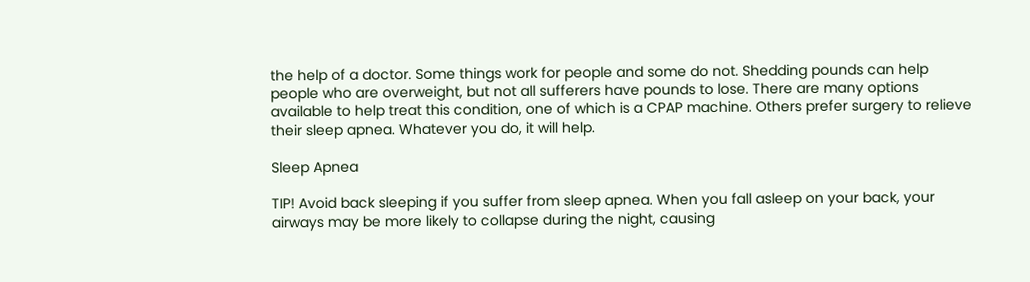the help of a doctor. Some things work for people and some do not. Shedding pounds can help people who are overweight, but not all sufferers have pounds to lose. There are many options available to help treat this condition, one of which is a CPAP machine. Others prefer surgery to relieve their sleep apnea. Whatever you do, it will help.

Sleep Apnea

TIP! Avoid back sleeping if you suffer from sleep apnea. When you fall asleep on your back, your airways may be more likely to collapse during the night, causing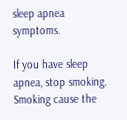sleep apnea symptoms.

If you have sleep apnea, stop smoking. Smoking cause the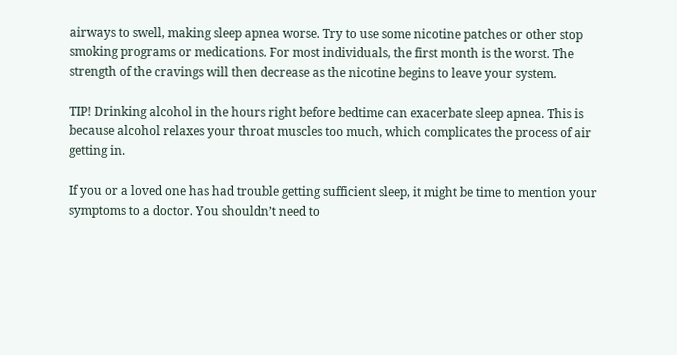airways to swell, making sleep apnea worse. Try to use some nicotine patches or other stop smoking programs or medications. For most individuals, the first month is the worst. The strength of the cravings will then decrease as the nicotine begins to leave your system.

TIP! Drinking alcohol in the hours right before bedtime can exacerbate sleep apnea. This is because alcohol relaxes your throat muscles too much, which complicates the process of air getting in.

If you or a loved one has had trouble getting sufficient sleep, it might be time to mention your symptoms to a doctor. You shouldn’t need to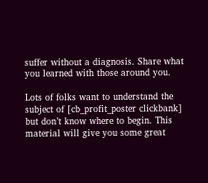suffer without a diagnosis. Share what you learned with those around you.

Lots of folks want to understand the subject of [cb_profit_poster clickbank] but don’t know where to begin. This material will give you some great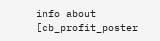info about [cb_profit_poster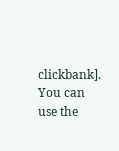clickbank]. You can use the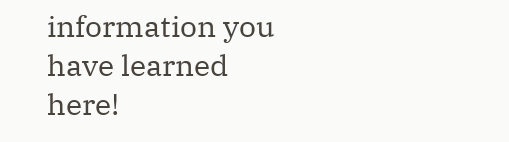information you have learned here!